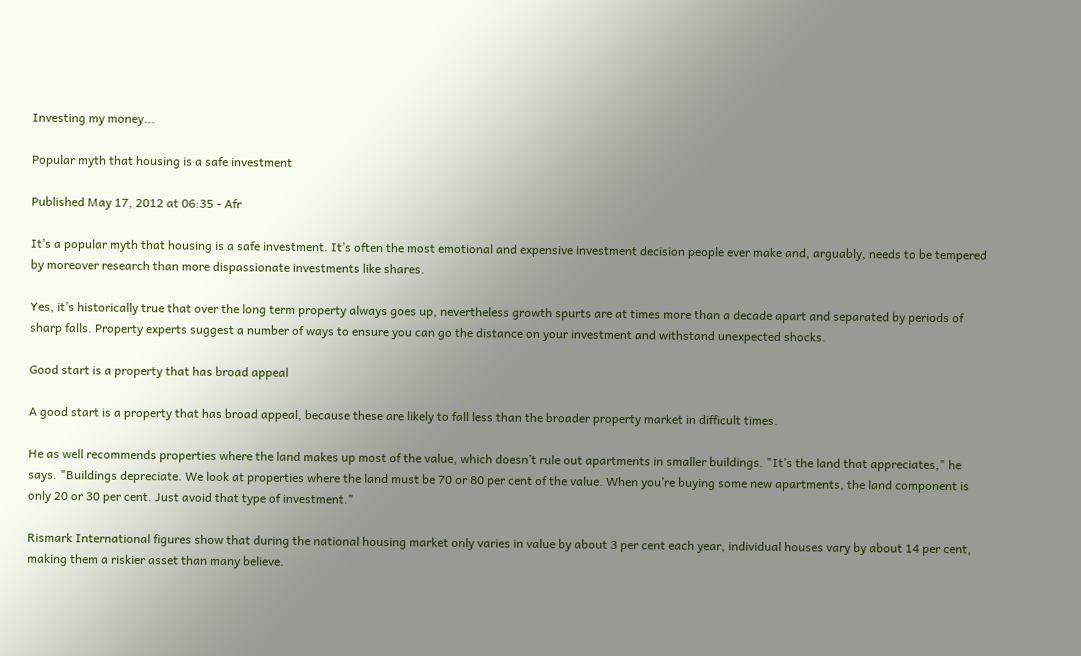Investing my money...

Popular myth that housing is a safe investment

Published May 17, 2012 at 06:35 - Afr

It’s a popular myth that housing is a safe investment. It’s often the most emotional and expensive investment decision people ever make and, arguably, needs to be tempered by moreover research than more dispassionate investments like shares.

Yes, it’s historically true that over the long term property always goes up, nevertheless growth spurts are at times more than a decade apart and separated by periods of sharp falls. Property experts suggest a number of ways to ensure you can go the distance on your investment and withstand unexpected shocks.

Good start is a property that has broad appeal

A good start is a property that has broad appeal, because these are likely to fall less than the broader property market in difficult times.

He as well recommends properties where the land makes up most of the value, which doesn’t rule out apartments in smaller buildings. "It’s the land that appreciates," he says. "Buildings depreciate. We look at properties where the land must be 70 or 80 per cent of the value. When you’re buying some new apartments, the land component is only 20 or 30 per cent. Just avoid that type of investment."

Rismark International figures show that during the national housing market only varies in value by about 3 per cent each year, individual houses vary by about 14 per cent, making them a riskier asset than many believe.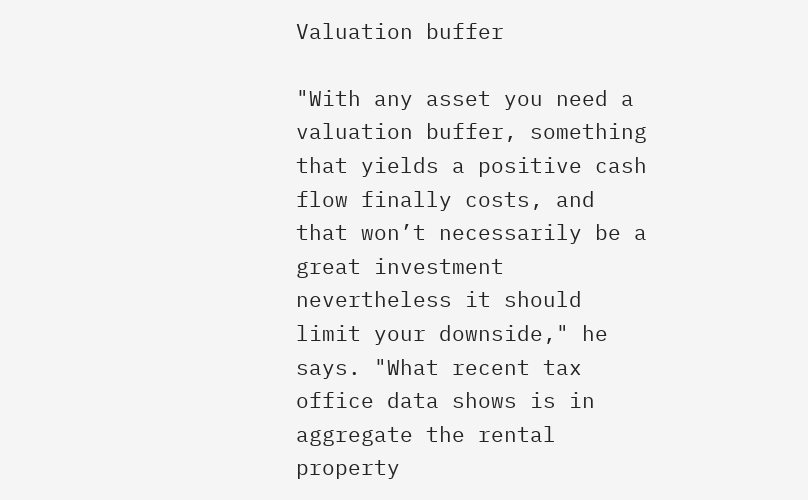Valuation buffer

"With any asset you need a valuation buffer, something that yields a positive cash flow finally costs, and that won’t necessarily be a great investment nevertheless it should limit your downside," he says. "What recent tax office data shows is in aggregate the rental property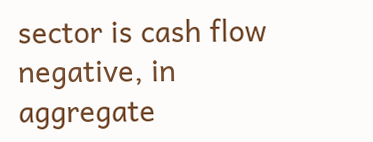sector is cash flow negative, in aggregate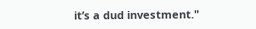it’s a dud investment."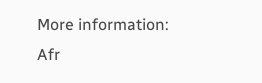More information: Afr